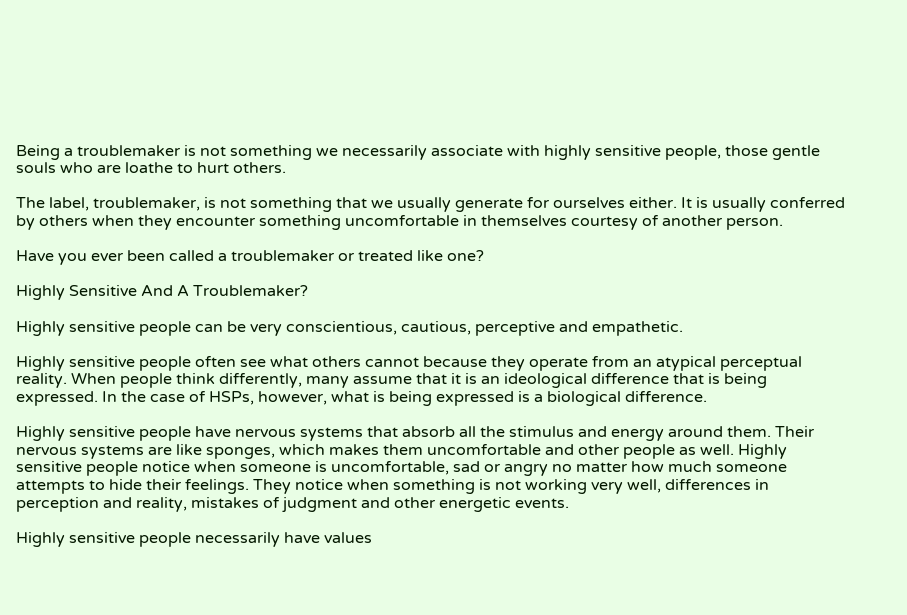Being a troublemaker is not something we necessarily associate with highly sensitive people, those gentle souls who are loathe to hurt others.

The label, troublemaker, is not something that we usually generate for ourselves either. It is usually conferred by others when they encounter something uncomfortable in themselves courtesy of another person.

Have you ever been called a troublemaker or treated like one?

Highly Sensitive And A Troublemaker?

Highly sensitive people can be very conscientious, cautious, perceptive and empathetic.

Highly sensitive people often see what others cannot because they operate from an atypical perceptual reality. When people think differently, many assume that it is an ideological difference that is being expressed. In the case of HSPs, however, what is being expressed is a biological difference.

Highly sensitive people have nervous systems that absorb all the stimulus and energy around them. Their nervous systems are like sponges, which makes them uncomfortable and other people as well. Highly sensitive people notice when someone is uncomfortable, sad or angry no matter how much someone attempts to hide their feelings. They notice when something is not working very well, differences in perception and reality, mistakes of judgment and other energetic events.

Highly sensitive people necessarily have values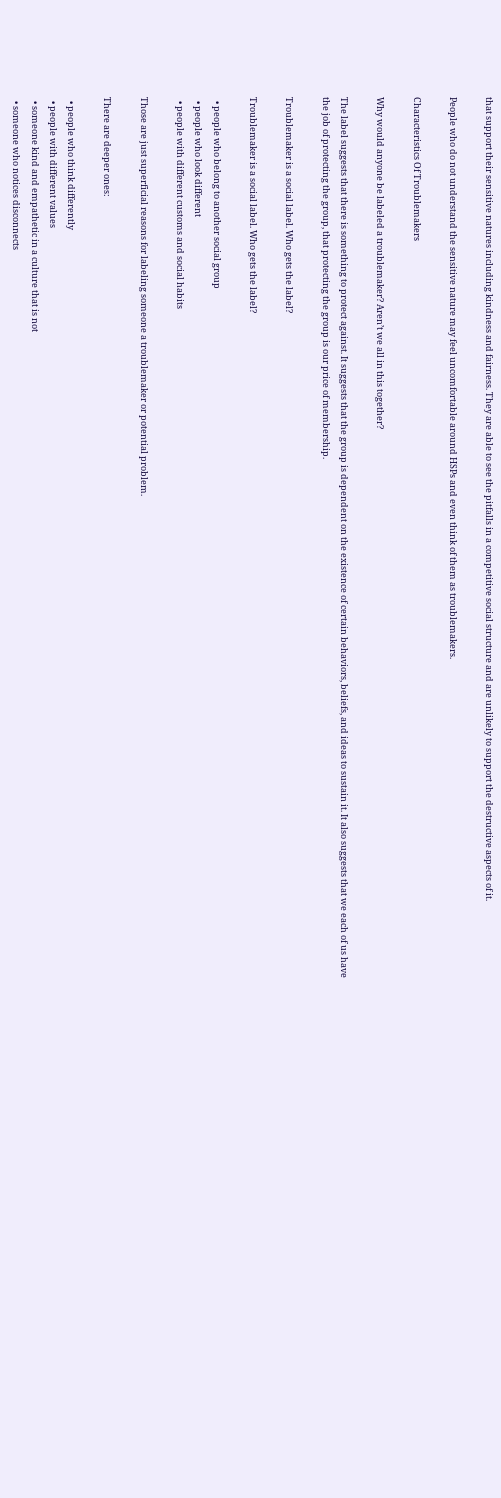that support their sensitive natures including kindness and fairness. They are able to see the pitfalls in a competitive social structure and are unlikely to support the destructive aspects of it.

People who do not understand the sensitive nature may feel uncomfortable around HSPs and even think of them as troublemakers.

Characteristics Of Troublemakers

Why would anyone be labeled a troublemaker? Aren’t we all in this together?

The label suggests that there is something to protect against. It suggests that the group is dependent on the existence of certain behaviors, beliefs, and ideas to sustain it. It also suggests that we each of us have the job of protecting the group, that protecting the group is our price of membership.

Troublemaker is a social label. Who gets the label?

Troublemaker is a social label. Who gets the label?

  • people who belong to another social group
  • people who look different
  • people with different customs and social habits

Those are just superficial reasons for labeling someone a troublemaker or potential problem.

There are deeper ones:

  • people who think differently
  • people with different values
  • someone kind and empathetic in a culture that is not
  • someone who notices disconnects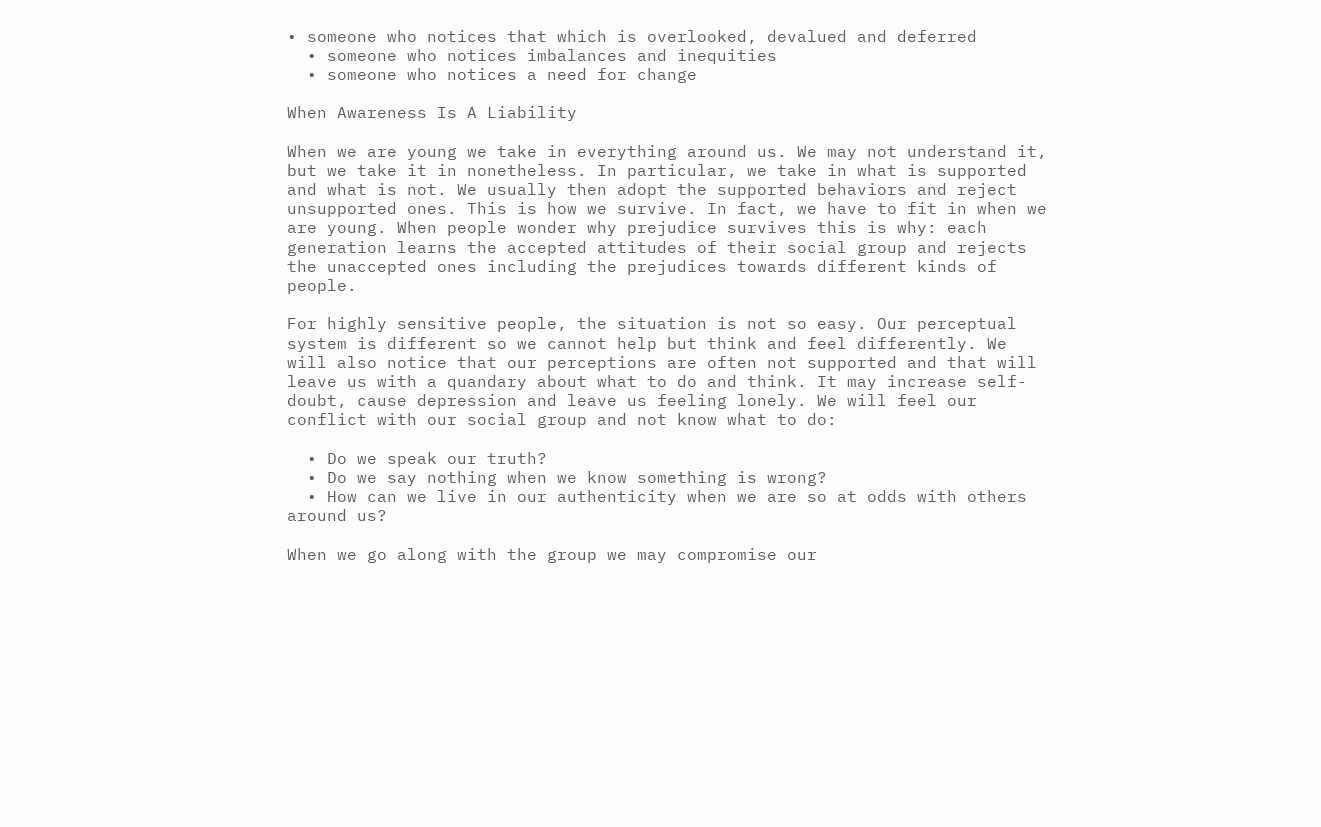• someone who notices that which is overlooked, devalued and deferred
  • someone who notices imbalances and inequities
  • someone who notices a need for change

When Awareness Is A Liability

When we are young we take in everything around us. We may not understand it, but we take it in nonetheless. In particular, we take in what is supported and what is not. We usually then adopt the supported behaviors and reject unsupported ones. This is how we survive. In fact, we have to fit in when we are young. When people wonder why prejudice survives this is why: each generation learns the accepted attitudes of their social group and rejects the unaccepted ones including the prejudices towards different kinds of people.

For highly sensitive people, the situation is not so easy. Our perceptual system is different so we cannot help but think and feel differently. We will also notice that our perceptions are often not supported and that will leave us with a quandary about what to do and think. It may increase self-doubt, cause depression and leave us feeling lonely. We will feel our conflict with our social group and not know what to do:

  • Do we speak our truth?
  • Do we say nothing when we know something is wrong?
  • How can we live in our authenticity when we are so at odds with others around us?

When we go along with the group we may compromise our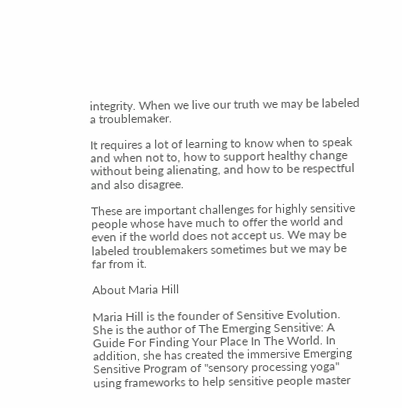integrity. When we live our truth we may be labeled a troublemaker.

It requires a lot of learning to know when to speak and when not to, how to support healthy change without being alienating, and how to be respectful and also disagree.

These are important challenges for highly sensitive people whose have much to offer the world and even if the world does not accept us. We may be labeled troublemakers sometimes but we may be far from it.

About Maria Hill

Maria Hill is the founder of Sensitive Evolution. She is the author of The Emerging Sensitive: A Guide For Finding Your Place In The World. In addition, she has created the immersive Emerging Sensitive Program of "sensory processing yoga" using frameworks to help sensitive people master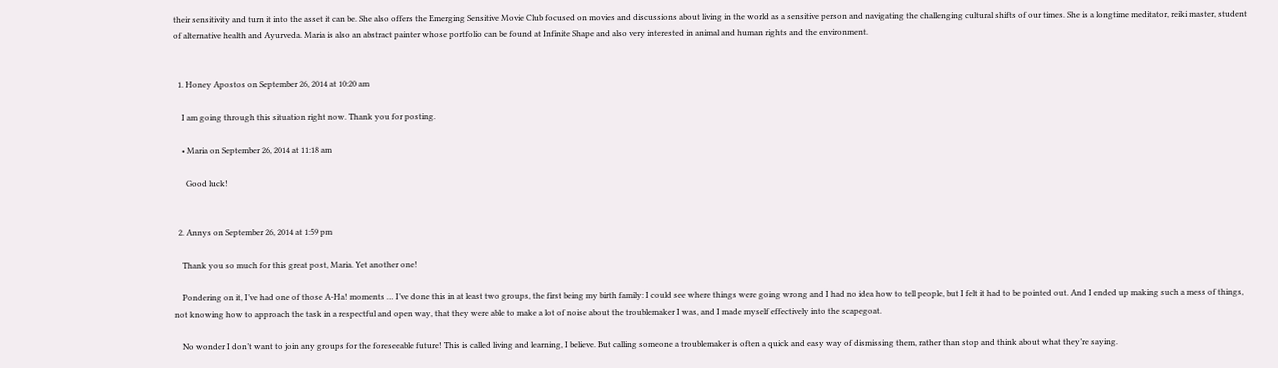their sensitivity and turn it into the asset it can be. She also offers the Emerging Sensitive Movie Club focused on movies and discussions about living in the world as a sensitive person and navigating the challenging cultural shifts of our times. She is a longtime meditator, reiki master, student of alternative health and Ayurveda. Maria is also an abstract painter whose portfolio can be found at Infinite Shape and also very interested in animal and human rights and the environment.


  1. Honey Apostos on September 26, 2014 at 10:20 am

    I am going through this situation right now. Thank you for posting.

    • Maria on September 26, 2014 at 11:18 am

      Good luck!


  2. Annys on September 26, 2014 at 1:59 pm

    Thank you so much for this great post, Maria. Yet another one!

    Pondering on it, I’ve had one of those A-Ha! moments … I’ve done this in at least two groups, the first being my birth family: I could see where things were going wrong and I had no idea how to tell people, but I felt it had to be pointed out. And I ended up making such a mess of things, not knowing how to approach the task in a respectful and open way, that they were able to make a lot of noise about the troublemaker I was, and I made myself effectively into the scapegoat.

    No wonder I don’t want to join any groups for the foreseeable future! This is called living and learning, I believe. But calling someone a troublemaker is often a quick and easy way of dismissing them, rather than stop and think about what they’re saying.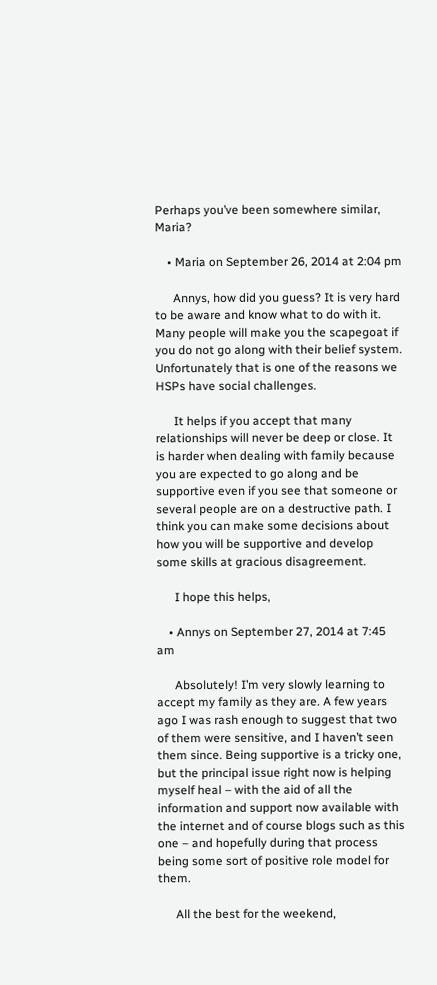Perhaps you’ve been somewhere similar, Maria?

    • Maria on September 26, 2014 at 2:04 pm

      Annys, how did you guess? It is very hard to be aware and know what to do with it. Many people will make you the scapegoat if you do not go along with their belief system. Unfortunately that is one of the reasons we HSPs have social challenges.

      It helps if you accept that many relationships will never be deep or close. It is harder when dealing with family because you are expected to go along and be supportive even if you see that someone or several people are on a destructive path. I think you can make some decisions about how you will be supportive and develop some skills at gracious disagreement.

      I hope this helps,

    • Annys on September 27, 2014 at 7:45 am

      Absolutely! I’m very slowly learning to accept my family as they are. A few years ago I was rash enough to suggest that two of them were sensitive, and I haven’t seen them since. Being supportive is a tricky one, but the principal issue right now is helping myself heal – with the aid of all the information and support now available with the internet and of course blogs such as this one – and hopefully during that process being some sort of positive role model for them.

      All the best for the weekend,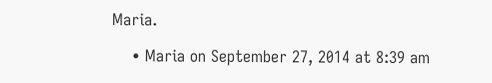Maria.

    • Maria on September 27, 2014 at 8:39 am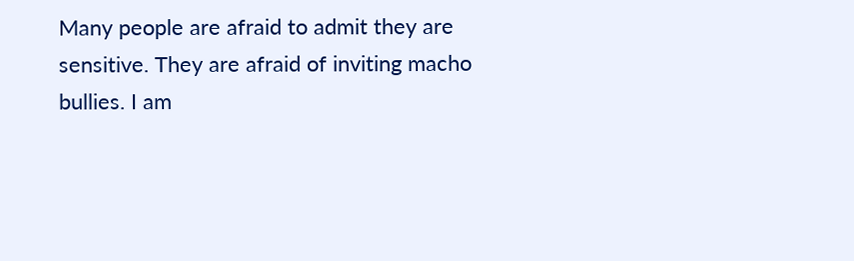Many people are afraid to admit they are sensitive. They are afraid of inviting macho bullies. I am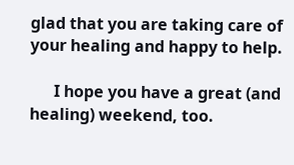glad that you are taking care of your healing and happy to help.

      I hope you have a great (and healing) weekend, too.